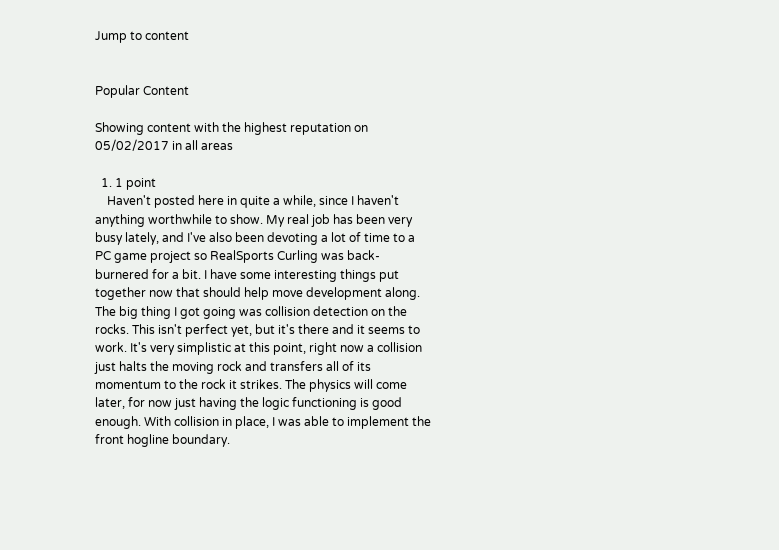Jump to content


Popular Content

Showing content with the highest reputation on 05/02/2017 in all areas

  1. 1 point
    Haven't posted here in quite a while, since I haven't anything worthwhile to show. My real job has been very busy lately, and I've also been devoting a lot of time to a PC game project so RealSports Curling was back-burnered for a bit. I have some interesting things put together now that should help move development along. The big thing I got going was collision detection on the rocks. This isn't perfect yet, but it's there and it seems to work. It's very simplistic at this point, right now a collision just halts the moving rock and transfers all of its momentum to the rock it strikes. The physics will come later, for now just having the logic functioning is good enough. With collision in place, I was able to implement the front hogline boundary.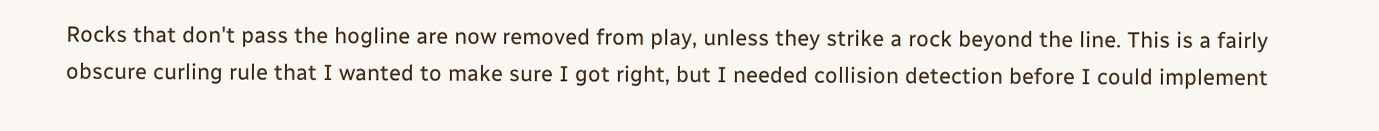Rocks that don't pass the hogline are now removed from play, unless they strike a rock beyond the line. This is a fairly obscure curling rule that I wanted to make sure I got right, but I needed collision detection before I could implement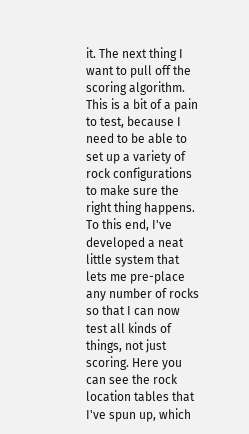it. The next thing I want to pull off the scoring algorithm. This is a bit of a pain to test, because I need to be able to set up a variety of rock configurations to make sure the right thing happens. To this end, I've developed a neat little system that lets me pre-place any number of rocks so that I can now test all kinds of things, not just scoring. Here you can see the rock location tables that I've spun up, which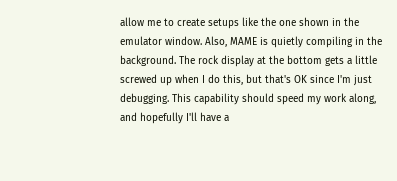allow me to create setups like the one shown in the emulator window. Also, MAME is quietly compiling in the background. The rock display at the bottom gets a little screwed up when I do this, but that's OK since I'm just debugging. This capability should speed my work along, and hopefully I'll have a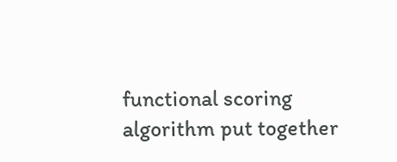functional scoring algorithm put together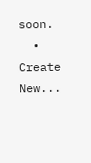soon.
  • Create New...